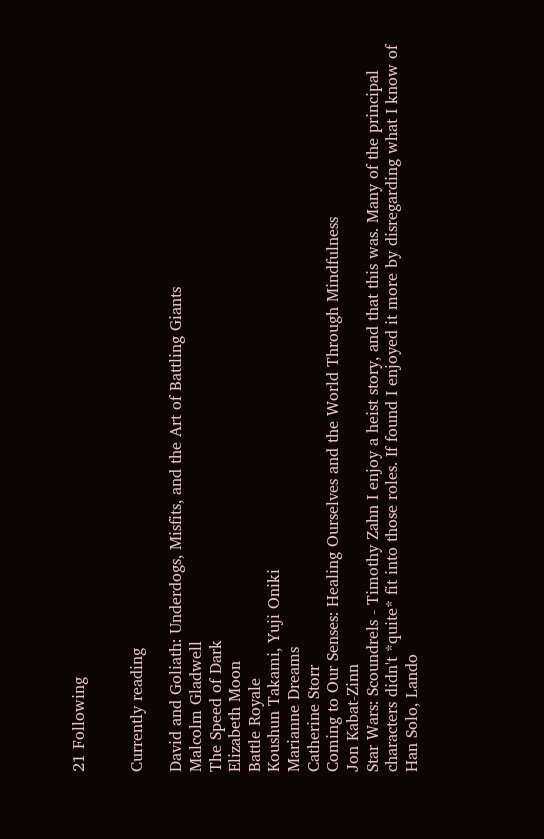21 Following


Currently reading

David and Goliath: Underdogs, Misfits, and the Art of Battling Giants
Malcolm Gladwell
The Speed of Dark
Elizabeth Moon
Battle Royale
Koushun Takami, Yuji Oniki
Marianne Dreams
Catherine Storr
Coming to Our Senses: Healing Ourselves and the World Through Mindfulness
Jon Kabat-Zinn
Star Wars: Scoundrels - Timothy Zahn I enjoy a heist story, and that this was. Many of the principal characters didn't *quite* fit into those roles. If found I enjoyed it more by disregarding what I know of Han Solo, Lando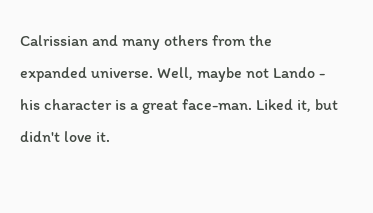Calrissian and many others from the expanded universe. Well, maybe not Lando - his character is a great face-man. Liked it, but didn't love it.